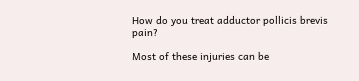How do you treat adductor pollicis brevis pain?

Most of these injuries can be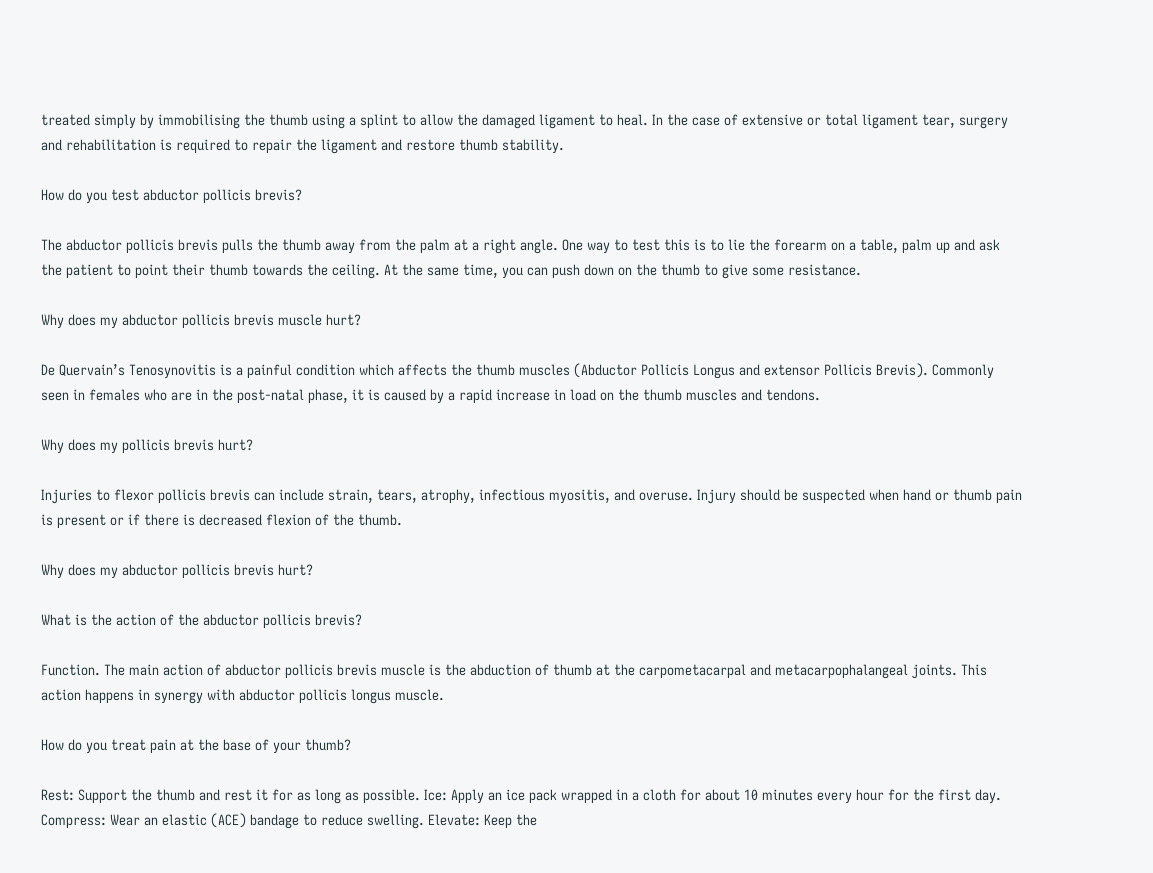treated simply by immobilising the thumb using a splint to allow the damaged ligament to heal. In the case of extensive or total ligament tear, surgery and rehabilitation is required to repair the ligament and restore thumb stability.

How do you test abductor pollicis brevis?

The abductor pollicis brevis pulls the thumb away from the palm at a right angle. One way to test this is to lie the forearm on a table, palm up and ask the patient to point their thumb towards the ceiling. At the same time, you can push down on the thumb to give some resistance.

Why does my abductor pollicis brevis muscle hurt?

De Quervain’s Tenosynovitis is a painful condition which affects the thumb muscles (Abductor Pollicis Longus and extensor Pollicis Brevis). Commonly seen in females who are in the post-natal phase, it is caused by a rapid increase in load on the thumb muscles and tendons.

Why does my pollicis brevis hurt?

Injuries to flexor pollicis brevis can include strain, tears, atrophy, infectious myositis, and overuse. Injury should be suspected when hand or thumb pain is present or if there is decreased flexion of the thumb.

Why does my abductor pollicis brevis hurt?

What is the action of the abductor pollicis brevis?

Function. The main action of abductor pollicis brevis muscle is the abduction of thumb at the carpometacarpal and metacarpophalangeal joints. This action happens in synergy with abductor pollicis longus muscle.

How do you treat pain at the base of your thumb?

Rest: Support the thumb and rest it for as long as possible. Ice: Apply an ice pack wrapped in a cloth for about 10 minutes every hour for the first day. Compress: Wear an elastic (ACE) bandage to reduce swelling. Elevate: Keep the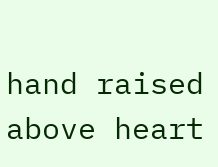hand raised above heart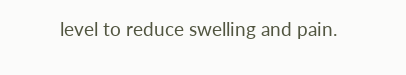level to reduce swelling and pain.